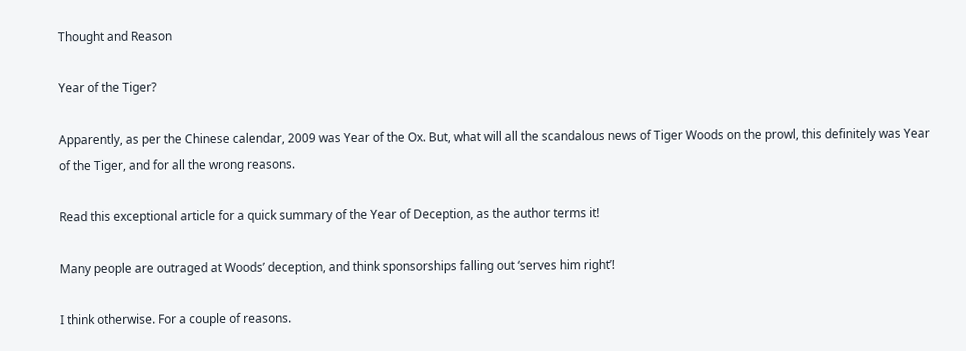Thought and Reason

Year of the Tiger?

Apparently, as per the Chinese calendar, 2009 was Year of the Ox. But, what will all the scandalous news of Tiger Woods on the prowl, this definitely was Year of the Tiger, and for all the wrong reasons.

Read this exceptional article for a quick summary of the Year of Deception, as the author terms it!

Many people are outraged at Woods’ deception, and think sponsorships falling out ‘serves him right’!

I think otherwise. For a couple of reasons.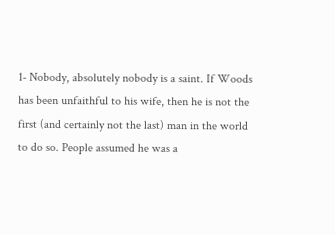1- Nobody, absolutely nobody is a saint. If Woods has been unfaithful to his wife, then he is not the first (and certainly not the last) man in the world to do so. People assumed he was a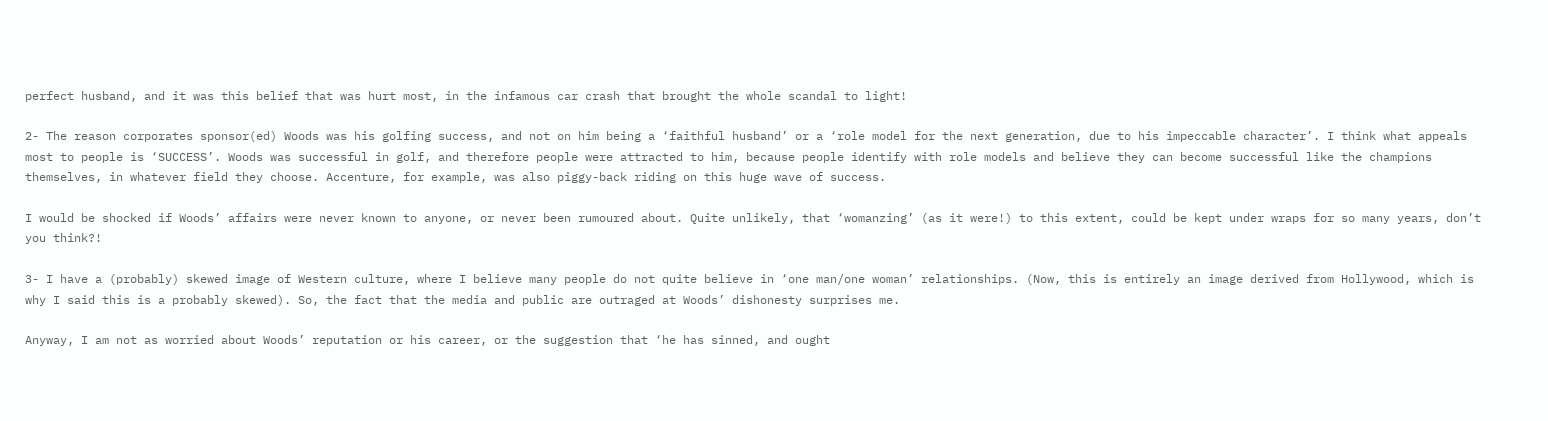perfect husband, and it was this belief that was hurt most, in the infamous car crash that brought the whole scandal to light!

2- The reason corporates sponsor(ed) Woods was his golfing success, and not on him being a ‘faithful husband’ or a ‘role model for the next generation, due to his impeccable character’. I think what appeals most to people is ‘SUCCESS’. Woods was successful in golf, and therefore people were attracted to him, because people identify with role models and believe they can become successful like the champions themselves, in whatever field they choose. Accenture, for example, was also piggy-back riding on this huge wave of success.

I would be shocked if Woods’ affairs were never known to anyone, or never been rumoured about. Quite unlikely, that ‘womanzing’ (as it were!) to this extent, could be kept under wraps for so many years, don’t you think?!

3- I have a (probably) skewed image of Western culture, where I believe many people do not quite believe in ‘one man/one woman’ relationships. (Now, this is entirely an image derived from Hollywood, which is why I said this is a probably skewed). So, the fact that the media and public are outraged at Woods’ dishonesty surprises me.

Anyway, I am not as worried about Woods’ reputation or his career, or the suggestion that ‘he has sinned, and ought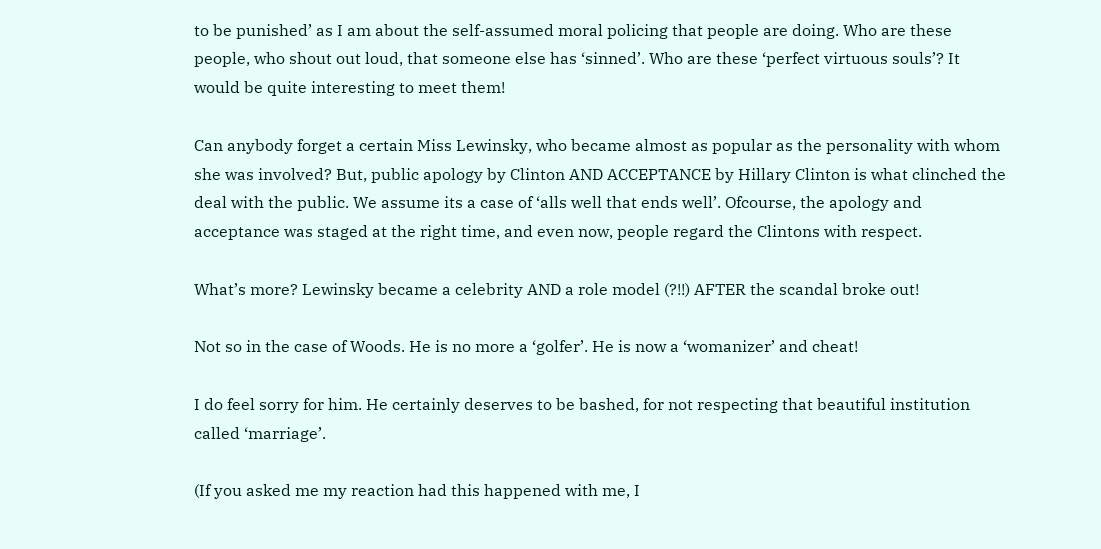to be punished’ as I am about the self-assumed moral policing that people are doing. Who are these people, who shout out loud, that someone else has ‘sinned’. Who are these ‘perfect virtuous souls’? It would be quite interesting to meet them!

Can anybody forget a certain Miss Lewinsky, who became almost as popular as the personality with whom she was involved? But, public apology by Clinton AND ACCEPTANCE by Hillary Clinton is what clinched the deal with the public. We assume its a case of ‘alls well that ends well’. Ofcourse, the apology and acceptance was staged at the right time, and even now, people regard the Clintons with respect.

What’s more? Lewinsky became a celebrity AND a role model (?!!) AFTER the scandal broke out!

Not so in the case of Woods. He is no more a ‘golfer’. He is now a ‘womanizer’ and cheat!

I do feel sorry for him. He certainly deserves to be bashed, for not respecting that beautiful institution called ‘marriage’.

(If you asked me my reaction had this happened with me, I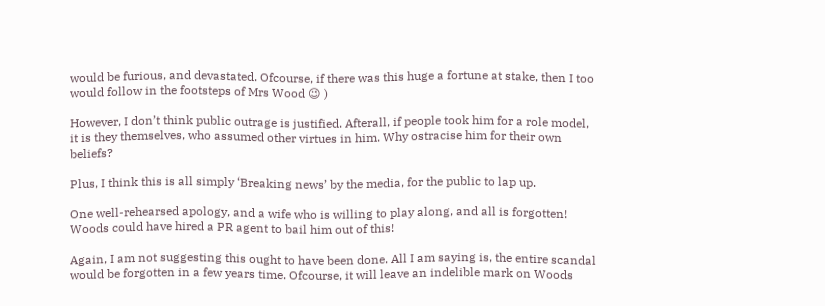would be furious, and devastated. Ofcourse, if there was this huge a fortune at stake, then I too would follow in the footsteps of Mrs Wood 😉 )

However, I don’t think public outrage is justified. Afterall, if people took him for a role model, it is they themselves, who assumed other virtues in him. Why ostracise him for their own beliefs?

Plus, I think this is all simply ‘Breaking news’ by the media, for the public to lap up.

One well-rehearsed apology, and a wife who is willing to play along, and all is forgotten! Woods could have hired a PR agent to bail him out of this!

Again, I am not suggesting this ought to have been done. All I am saying is, the entire scandal would be forgotten in a few years time. Ofcourse, it will leave an indelible mark on Woods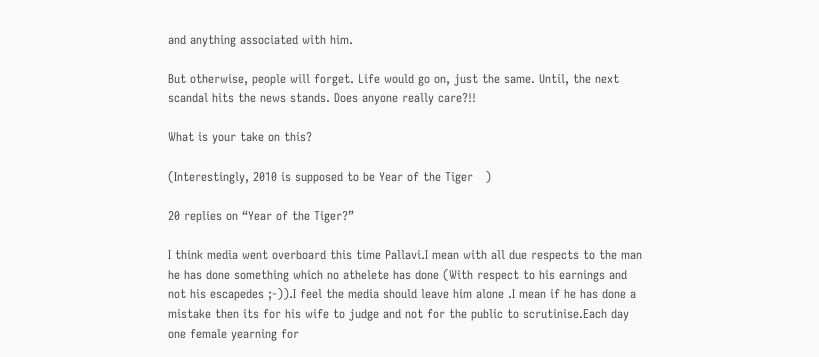and anything associated with him.

But otherwise, people will forget. Life would go on, just the same. Until, the next scandal hits the news stands. Does anyone really care?!!

What is your take on this?

(Interestingly, 2010 is supposed to be Year of the Tiger   )

20 replies on “Year of the Tiger?”

I think media went overboard this time Pallavi.I mean with all due respects to the man he has done something which no athelete has done (With respect to his earnings and not his escapedes ;-)).I feel the media should leave him alone .I mean if he has done a mistake then its for his wife to judge and not for the public to scrutinise.Each day one female yearning for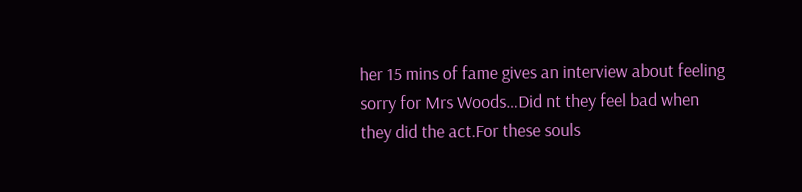her 15 mins of fame gives an interview about feeling sorry for Mrs Woods…Did nt they feel bad when they did the act.For these souls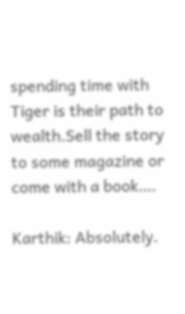spending time with Tiger is their path to wealth.Sell the story to some magazine or come with a book….

Karthik: Absolutely.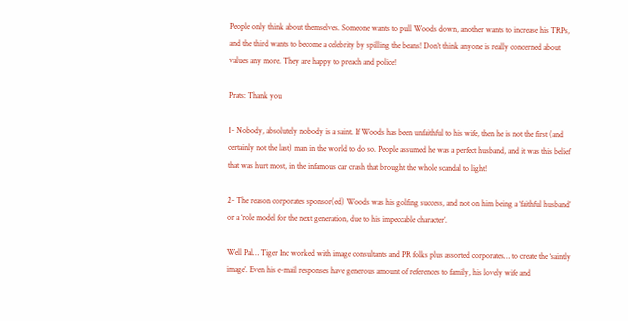People only think about themselves. Someone wants to pull Woods down, another wants to increase his TRPs, and the third wants to become a celebrity by spilling the beans! Don’t think anyone is really concerned about values any more. They are happy to preach and police!

Prats: Thank you

1- Nobody, absolutely nobody is a saint. If Woods has been unfaithful to his wife, then he is not the first (and certainly not the last) man in the world to do so. People assumed he was a perfect husband, and it was this belief that was hurt most, in the infamous car crash that brought the whole scandal to light!

2- The reason corporates sponsor(ed) Woods was his golfing success, and not on him being a ‘faithful husband’ or a ‘role model for the next generation, due to his impeccable character’.

Well Pal… Tiger Inc worked with image consultants and PR folks plus assorted corporates… to create the ‘saintly image’. Even his e-mail responses have generous amount of references to family, his lovely wife and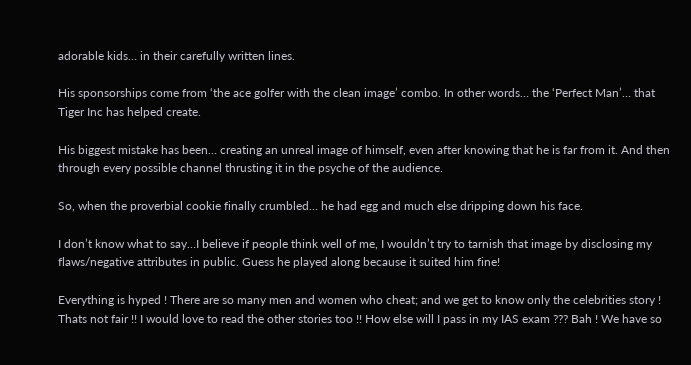adorable kids… in their carefully written lines.

His sponsorships come from ‘the ace golfer with the clean image’ combo. In other words… the ‘Perfect Man’… that Tiger Inc has helped create.

His biggest mistake has been… creating an unreal image of himself, even after knowing that he is far from it. And then through every possible channel thrusting it in the psyche of the audience.

So, when the proverbial cookie finally crumbled… he had egg and much else dripping down his face.

I don’t know what to say…I believe if people think well of me, I wouldn’t try to tarnish that image by disclosing my flaws/negative attributes in public. Guess he played along because it suited him fine!

Everything is hyped ! There are so many men and women who cheat; and we get to know only the celebrities story ! Thats not fair !! I would love to read the other stories too !! How else will I pass in my IAS exam ??? Bah ! We have so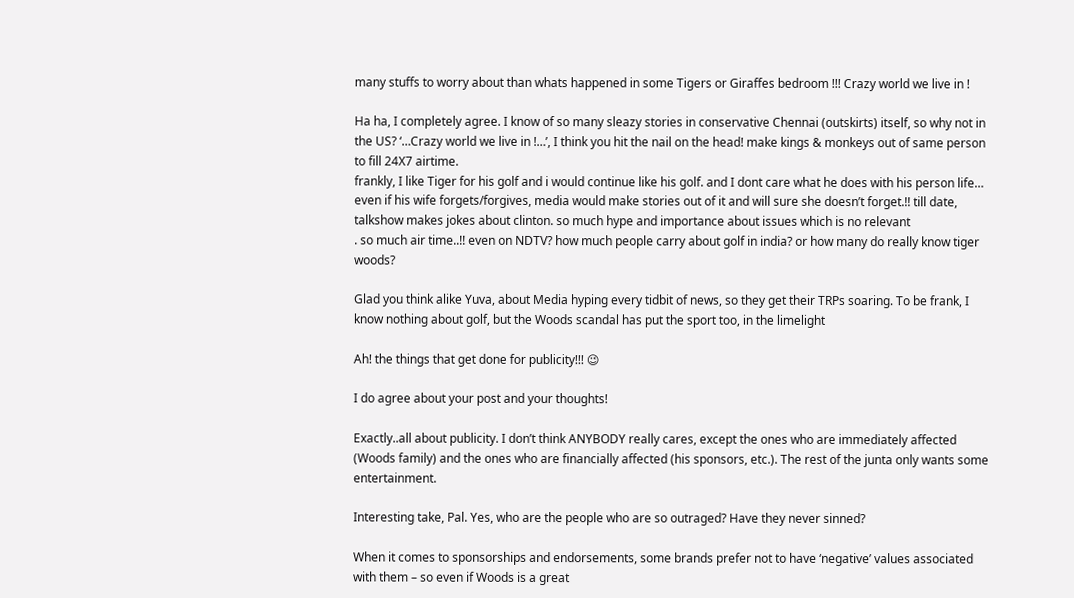many stuffs to worry about than whats happened in some Tigers or Giraffes bedroom !!! Crazy world we live in !

Ha ha, I completely agree. I know of so many sleazy stories in conservative Chennai (outskirts) itself, so why not in the US? ‘…Crazy world we live in !…’, I think you hit the nail on the head! make kings & monkeys out of same person to fill 24X7 airtime.
frankly, I like Tiger for his golf and i would continue like his golf. and I dont care what he does with his person life… even if his wife forgets/forgives, media would make stories out of it and will sure she doesn’t forget.!! till date, talkshow makes jokes about clinton. so much hype and importance about issues which is no relevant
. so much air time..!! even on NDTV? how much people carry about golf in india? or how many do really know tiger woods?

Glad you think alike Yuva, about Media hyping every tidbit of news, so they get their TRPs soaring. To be frank, I know nothing about golf, but the Woods scandal has put the sport too, in the limelight

Ah! the things that get done for publicity!!! 😉

I do agree about your post and your thoughts!

Exactly..all about publicity. I don’t think ANYBODY really cares, except the ones who are immediately affected (Woods family) and the ones who are financially affected (his sponsors, etc.). The rest of the junta only wants some entertainment.

Interesting take, Pal. Yes, who are the people who are so outraged? Have they never sinned?

When it comes to sponsorships and endorsements, some brands prefer not to have ‘negative’ values associated with them – so even if Woods is a great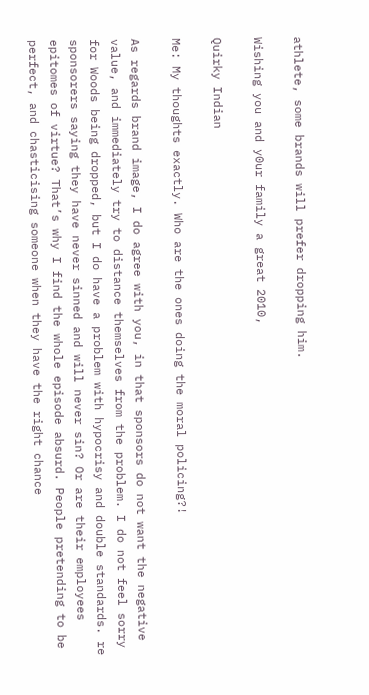athlete, some brands will prefer dropping him.

Wishing you and y0ur family a great 2010,

Quirky Indian

Me: My thoughts exactly. Who are the ones doing the moral policing?!

As regards brand image, I do agree with you, in that sponsors do not want the negative value, and immediately try to distance themselves from the problem. I do not feel sorry for Woods being dropped, but I do have a problem with hypocrisy and double standards. re sponsorers saying they have never sinned and will never sin? Or are their employees epitomes of virtue? That’s why I find the whole episode absurd. People pretending to be perfect, and chasticising someone when they have the right chance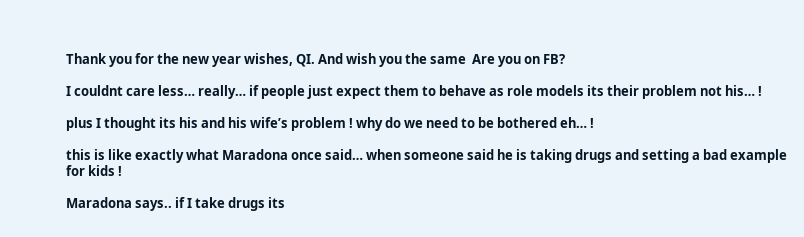Thank you for the new year wishes, QI. And wish you the same  Are you on FB?

I couldnt care less… really… if people just expect them to behave as role models its their problem not his… !

plus I thought its his and his wife’s problem ! why do we need to be bothered eh… !

this is like exactly what Maradona once said… when someone said he is taking drugs and setting a bad example for kids !

Maradona says.. if I take drugs its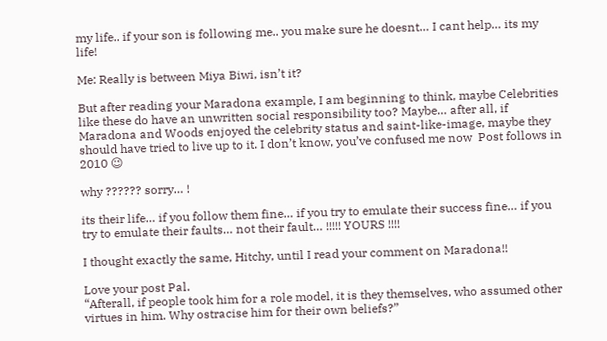my life.. if your son is following me.. you make sure he doesnt… I cant help… its my life!

Me: Really is between Miya Biwi, isn’t it?

But after reading your Maradona example, I am beginning to think, maybe Celebrities like these do have an unwritten social responsibility too? Maybe… after all, if Maradona and Woods enjoyed the celebrity status and saint-like-image, maybe they should have tried to live up to it. I don’t know, you’ve confused me now  Post follows in 2010 😉

why ?????? sorry… !

its their life… if you follow them fine… if you try to emulate their success fine… if you try to emulate their faults… not their fault… !!!!! YOURS !!!!

I thought exactly the same, Hitchy, until I read your comment on Maradona!!

Love your post Pal.
“Afterall, if people took him for a role model, it is they themselves, who assumed other virtues in him. Why ostracise him for their own beliefs?”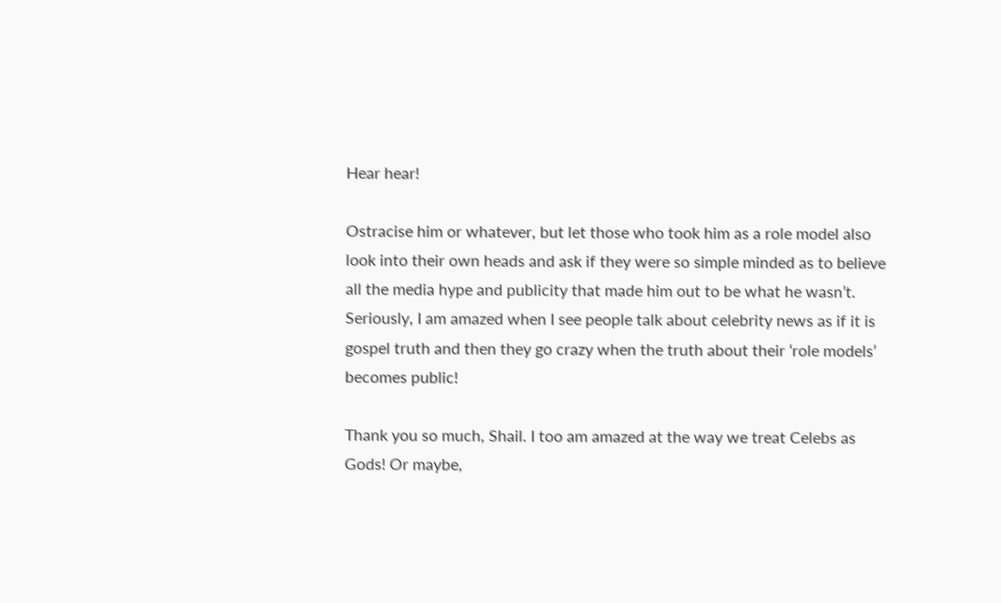Hear hear!

Ostracise him or whatever, but let those who took him as a role model also look into their own heads and ask if they were so simple minded as to believe all the media hype and publicity that made him out to be what he wasn’t. Seriously, I am amazed when I see people talk about celebrity news as if it is gospel truth and then they go crazy when the truth about their ‘role models’ becomes public!

Thank you so much, Shail. I too am amazed at the way we treat Celebs as Gods! Or maybe,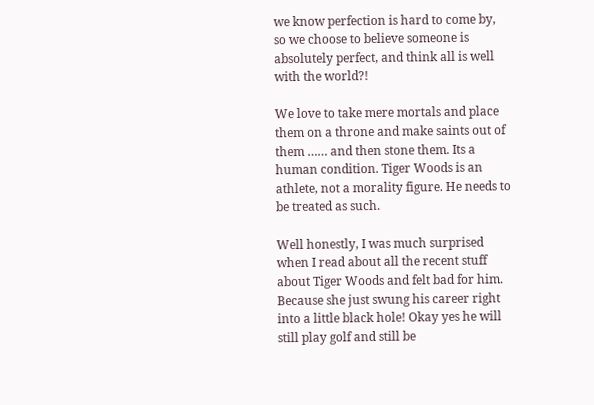we know perfection is hard to come by, so we choose to believe someone is absolutely perfect, and think all is well with the world?!

We love to take mere mortals and place them on a throne and make saints out of them …… and then stone them. Its a human condition. Tiger Woods is an athlete, not a morality figure. He needs to be treated as such.

Well honestly, I was much surprised when I read about all the recent stuff about Tiger Woods and felt bad for him. Because she just swung his career right into a little black hole! Okay yes he will still play golf and still be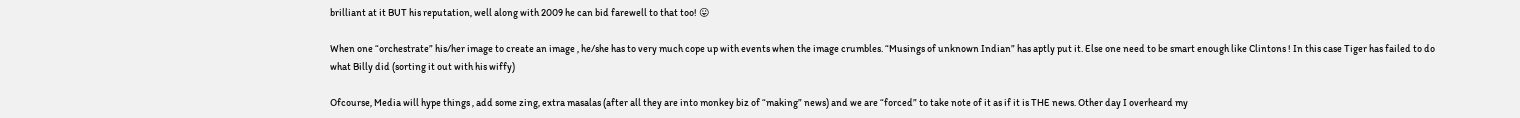brilliant at it BUT his reputation, well along with 2009 he can bid farewell to that too! 😛

When one “orchestrate” his/her image to create an image , he/she has to very much cope up with events when the image crumbles. “Musings of unknown Indian” has aptly put it. Else one need to be smart enough like Clintons ! In this case Tiger has failed to do what Billy did (sorting it out with his wiffy)

Ofcourse, Media will hype things , add some zing, extra masalas (after all they are into monkey biz of “making” news) and we are “forced” to take note of it as if it is THE news. Other day I overheard my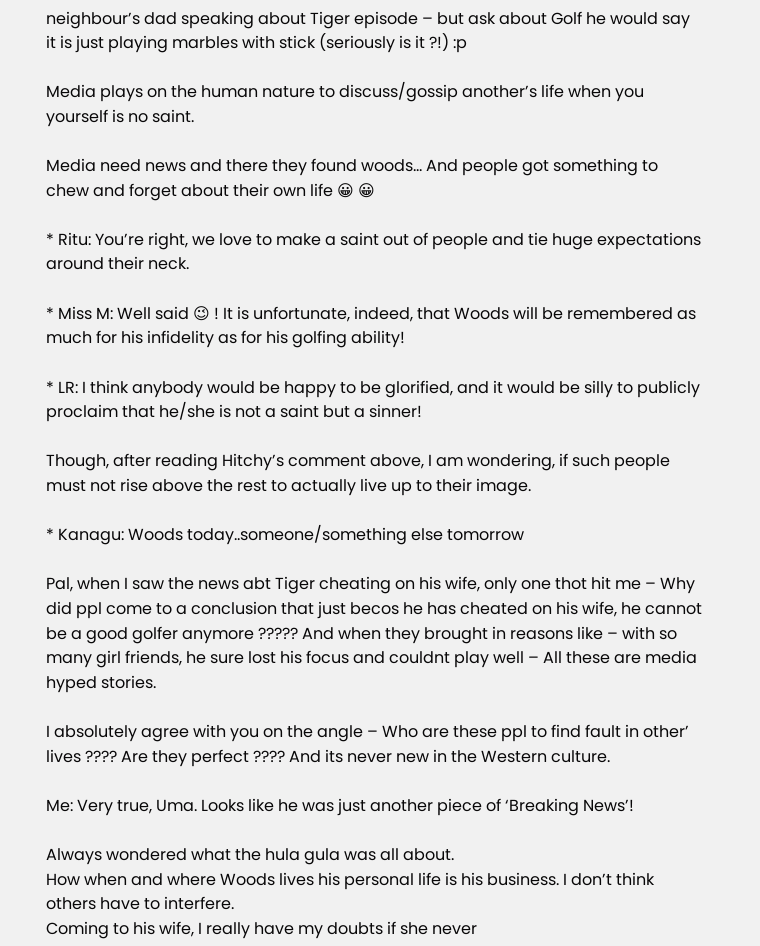neighbour’s dad speaking about Tiger episode – but ask about Golf he would say it is just playing marbles with stick (seriously is it ?!) :p

Media plays on the human nature to discuss/gossip another’s life when you yourself is no saint.

Media need news and there they found woods… And people got something to chew and forget about their own life 😀 😀

* Ritu: You’re right, we love to make a saint out of people and tie huge expectations around their neck.

* Miss M: Well said 😉 ! It is unfortunate, indeed, that Woods will be remembered as much for his infidelity as for his golfing ability!

* LR: I think anybody would be happy to be glorified, and it would be silly to publicly proclaim that he/she is not a saint but a sinner!

Though, after reading Hitchy’s comment above, I am wondering, if such people must not rise above the rest to actually live up to their image.

* Kanagu: Woods today..someone/something else tomorrow

Pal, when I saw the news abt Tiger cheating on his wife, only one thot hit me – Why did ppl come to a conclusion that just becos he has cheated on his wife, he cannot be a good golfer anymore ????? And when they brought in reasons like – with so many girl friends, he sure lost his focus and couldnt play well – All these are media hyped stories.

I absolutely agree with you on the angle – Who are these ppl to find fault in other’ lives ???? Are they perfect ???? And its never new in the Western culture.

Me: Very true, Uma. Looks like he was just another piece of ‘Breaking News’!

Always wondered what the hula gula was all about.
How when and where Woods lives his personal life is his business. I don’t think others have to interfere.
Coming to his wife, I really have my doubts if she never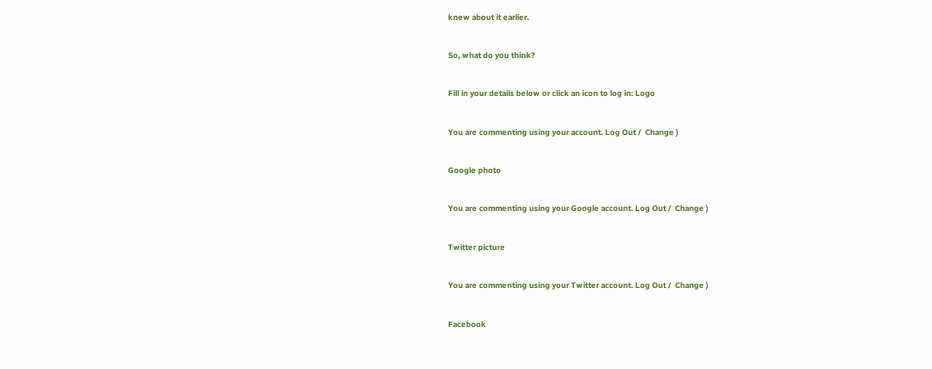knew about it earlier.

So, what do you think?

Fill in your details below or click an icon to log in: Logo

You are commenting using your account. Log Out /  Change )

Google photo

You are commenting using your Google account. Log Out /  Change )

Twitter picture

You are commenting using your Twitter account. Log Out /  Change )

Facebook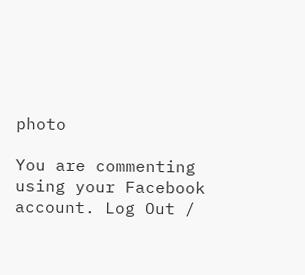photo

You are commenting using your Facebook account. Log Out /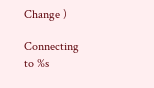Change )

Connecting to %s